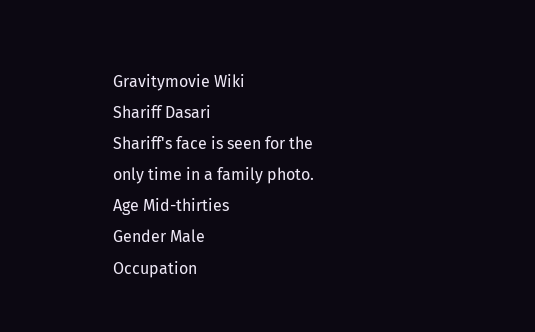Gravitymovie Wiki
Shariff Dasari
Shariff's face is seen for the only time in a family photo.
Age Mid-thirties
Gender Male
Occupation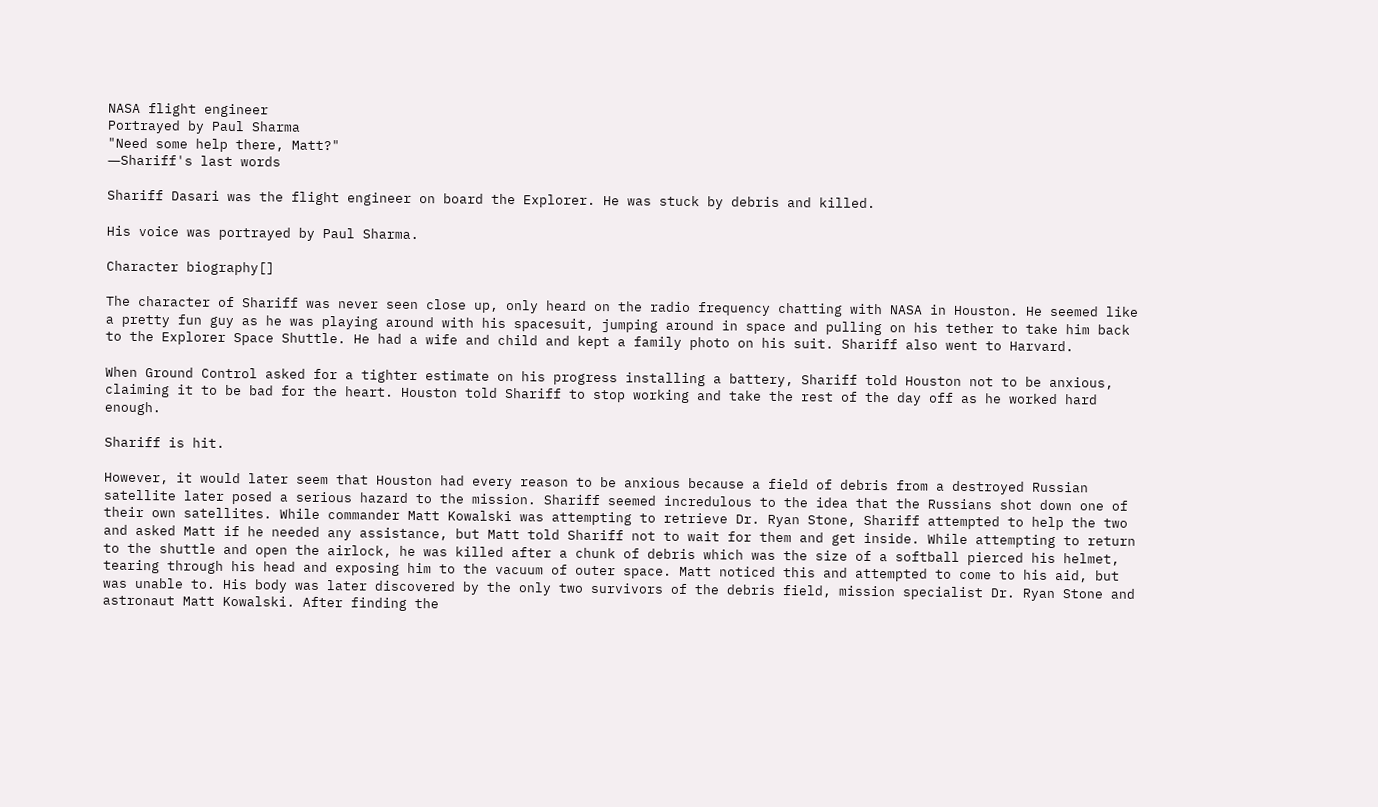NASA flight engineer
Portrayed by Paul Sharma
"Need some help there, Matt?"
―Shariff's last words

Shariff Dasari was the flight engineer on board the Explorer. He was stuck by debris and killed.

His voice was portrayed by Paul Sharma.

Character biography[]

The character of Shariff was never seen close up, only heard on the radio frequency chatting with NASA in Houston. He seemed like a pretty fun guy as he was playing around with his spacesuit, jumping around in space and pulling on his tether to take him back to the Explorer Space Shuttle. He had a wife and child and kept a family photo on his suit. Shariff also went to Harvard.

When Ground Control asked for a tighter estimate on his progress installing a battery, Shariff told Houston not to be anxious, claiming it to be bad for the heart. Houston told Shariff to stop working and take the rest of the day off as he worked hard enough.

Shariff is hit.

However, it would later seem that Houston had every reason to be anxious because a field of debris from a destroyed Russian satellite later posed a serious hazard to the mission. Shariff seemed incredulous to the idea that the Russians shot down one of their own satellites. While commander Matt Kowalski was attempting to retrieve Dr. Ryan Stone, Shariff attempted to help the two and asked Matt if he needed any assistance, but Matt told Shariff not to wait for them and get inside. While attempting to return to the shuttle and open the airlock, he was killed after a chunk of debris which was the size of a softball pierced his helmet, tearing through his head and exposing him to the vacuum of outer space. Matt noticed this and attempted to come to his aid, but was unable to. His body was later discovered by the only two survivors of the debris field, mission specialist Dr. Ryan Stone and astronaut Matt Kowalski. After finding the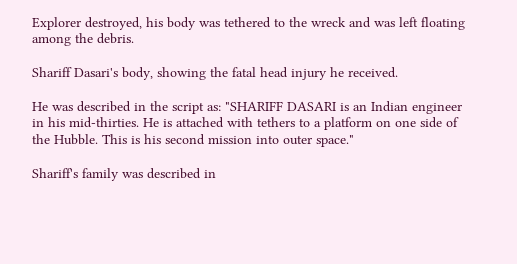Explorer destroyed, his body was tethered to the wreck and was left floating among the debris.

Shariff Dasari's body, showing the fatal head injury he received.

He was described in the script as: "SHARIFF DASARI is an Indian engineer in his mid-thirties. He is attached with tethers to a platform on one side of the Hubble. This is his second mission into outer space."

Shariff's family was described in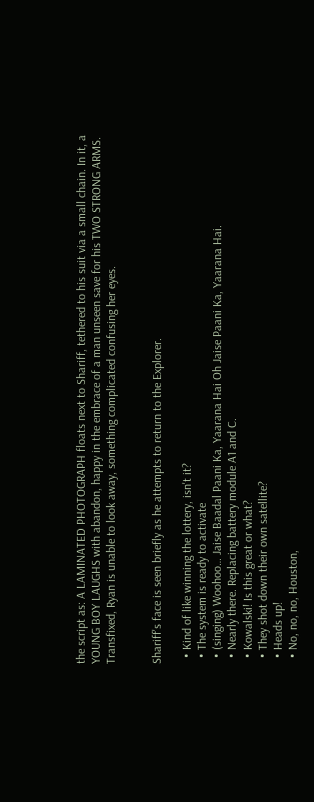the script as: A LAMINATED PHOTOGRAPH floats next to Shariff, tethered to his suit via a small chain. In it, a YOUNG BOY LAUGHS with abandon, happy in the embrace of a man unseen save for his TWO STRONG ARMS. Transfixed, Ryan is unable to look away, something complicated confusing her eyes.


Shariff's face is seen briefly as he attempts to return to the Explorer.

  • Kind of like winning the lottery, isn't it?
  • The system is ready to activate
  • (singing) Woohoo… Jaise Baadal Paani Ka, Yaarana Hai Oh Jaise Paani Ka, Yaarana Hai.
  • Nearly there. Replacing battery module A1 and C.
  • Kowalski! Is this great or what?
  • They shot down their own satellite?
  • Heads up!
  • No, no, no, Houston,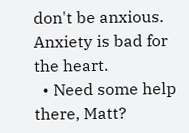don't be anxious. Anxiety is bad for the heart.
  • Need some help there, Matt?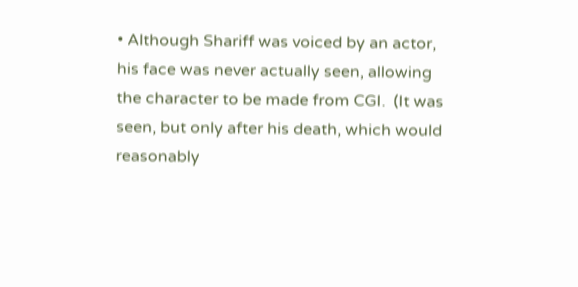• Although Shariff was voiced by an actor, his face was never actually seen, allowing the character to be made from CGI.  (It was seen, but only after his death, which would reasonably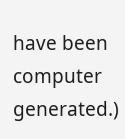have been computer generated.)